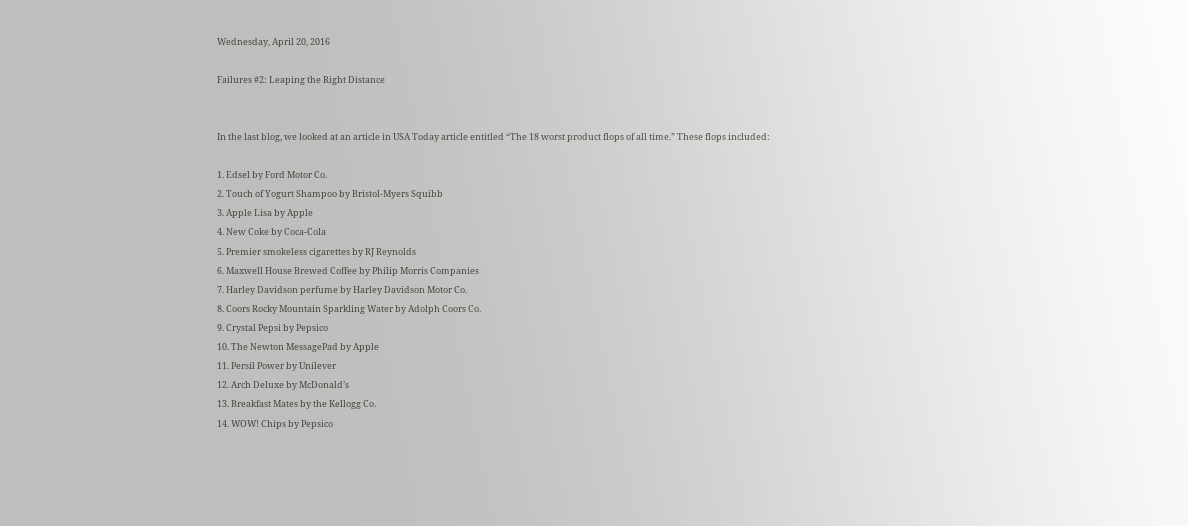Wednesday, April 20, 2016

Failures #2: Leaping the Right Distance


In the last blog, we looked at an article in USA Today article entitled “The 18 worst product flops of all time.” These flops included:

1. Edsel by Ford Motor Co.
2. Touch of Yogurt Shampoo by Bristol-Myers Squibb
3. Apple Lisa by Apple
4. New Coke by Coca-Cola
5. Premier smokeless cigarettes by RJ Reynolds
6. Maxwell House Brewed Coffee by Philip Morris Companies
7. Harley Davidson perfume by Harley Davidson Motor Co.
8. Coors Rocky Mountain Sparkling Water by Adolph Coors Co.
9. Crystal Pepsi by Pepsico
10. The Newton MessagePad by Apple
11. Persil Power by Unilever
12. Arch Deluxe by McDonald’s
13. Breakfast Mates by the Kellogg Co.
14. WOW! Chips by Pepsico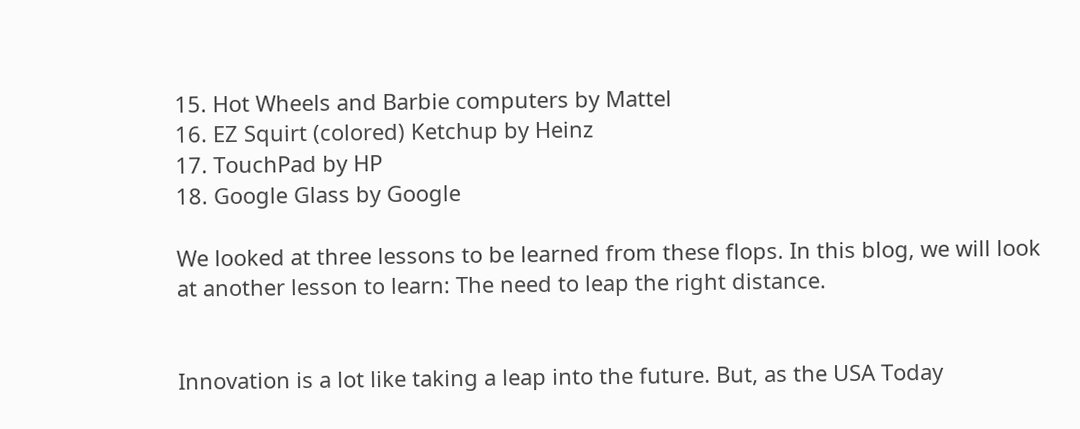15. Hot Wheels and Barbie computers by Mattel
16. EZ Squirt (colored) Ketchup by Heinz
17. TouchPad by HP
18. Google Glass by Google

We looked at three lessons to be learned from these flops. In this blog, we will look at another lesson to learn: The need to leap the right distance.


Innovation is a lot like taking a leap into the future. But, as the USA Today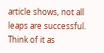article shows, not all leaps are successful. Think of it as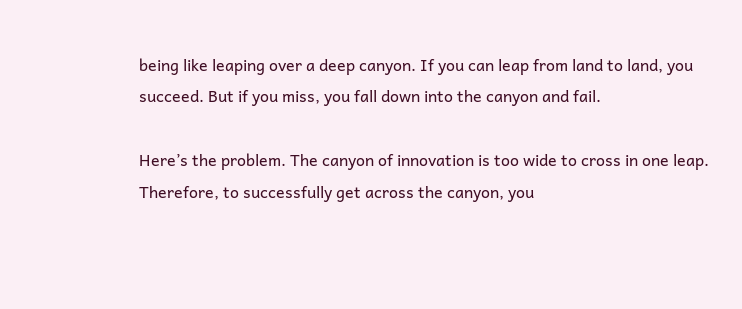being like leaping over a deep canyon. If you can leap from land to land, you succeed. But if you miss, you fall down into the canyon and fail.

Here’s the problem. The canyon of innovation is too wide to cross in one leap. Therefore, to successfully get across the canyon, you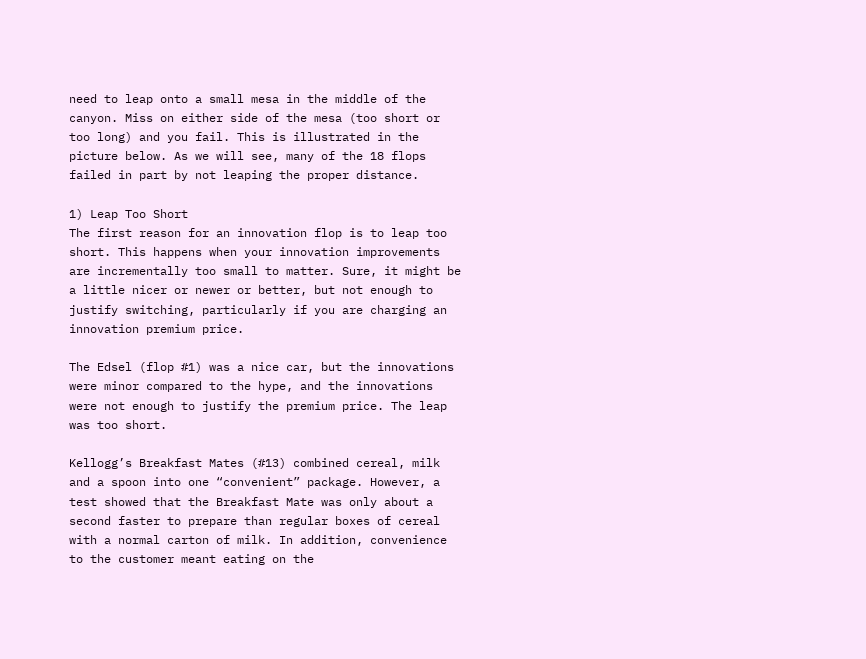need to leap onto a small mesa in the middle of the canyon. Miss on either side of the mesa (too short or too long) and you fail. This is illustrated in the picture below. As we will see, many of the 18 flops failed in part by not leaping the proper distance.

1) Leap Too Short
The first reason for an innovation flop is to leap too short. This happens when your innovation improvements are incrementally too small to matter. Sure, it might be a little nicer or newer or better, but not enough to justify switching, particularly if you are charging an innovation premium price.

The Edsel (flop #1) was a nice car, but the innovations were minor compared to the hype, and the innovations were not enough to justify the premium price. The leap was too short.

Kellogg’s Breakfast Mates (#13) combined cereal, milk and a spoon into one “convenient” package. However, a test showed that the Breakfast Mate was only about a second faster to prepare than regular boxes of cereal with a normal carton of milk. In addition, convenience to the customer meant eating on the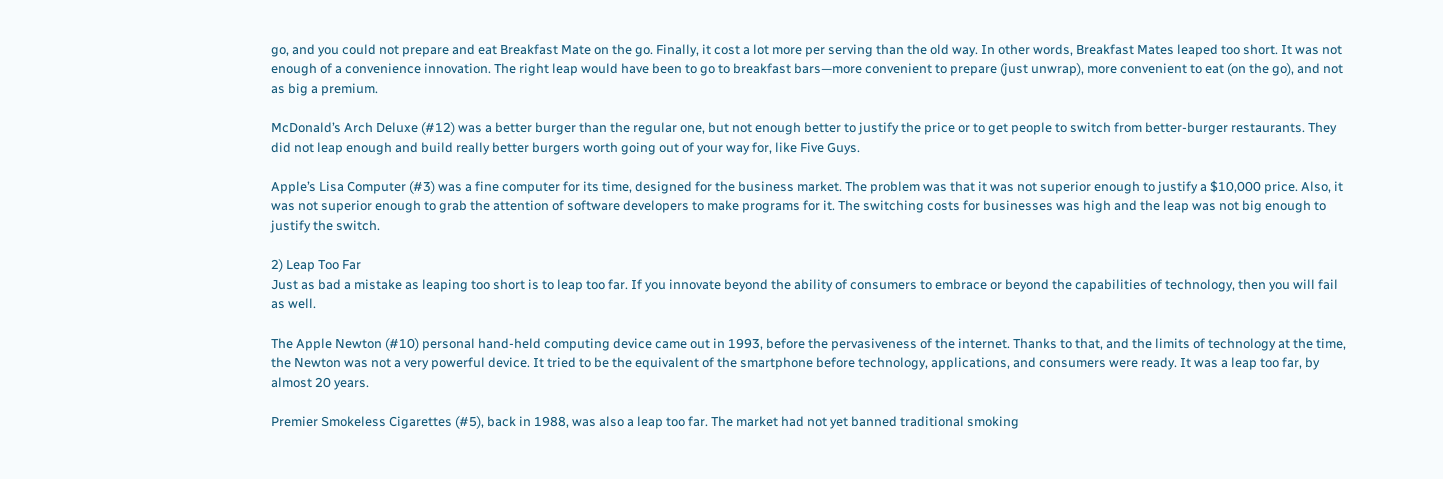go, and you could not prepare and eat Breakfast Mate on the go. Finally, it cost a lot more per serving than the old way. In other words, Breakfast Mates leaped too short. It was not enough of a convenience innovation. The right leap would have been to go to breakfast bars—more convenient to prepare (just unwrap), more convenient to eat (on the go), and not as big a premium.

McDonald’s Arch Deluxe (#12) was a better burger than the regular one, but not enough better to justify the price or to get people to switch from better-burger restaurants. They did not leap enough and build really better burgers worth going out of your way for, like Five Guys.

Apple’s Lisa Computer (#3) was a fine computer for its time, designed for the business market. The problem was that it was not superior enough to justify a $10,000 price. Also, it was not superior enough to grab the attention of software developers to make programs for it. The switching costs for businesses was high and the leap was not big enough to justify the switch.

2) Leap Too Far
Just as bad a mistake as leaping too short is to leap too far. If you innovate beyond the ability of consumers to embrace or beyond the capabilities of technology, then you will fail as well.

The Apple Newton (#10) personal hand-held computing device came out in 1993, before the pervasiveness of the internet. Thanks to that, and the limits of technology at the time, the Newton was not a very powerful device. It tried to be the equivalent of the smartphone before technology, applications, and consumers were ready. It was a leap too far, by almost 20 years.

Premier Smokeless Cigarettes (#5), back in 1988, was also a leap too far. The market had not yet banned traditional smoking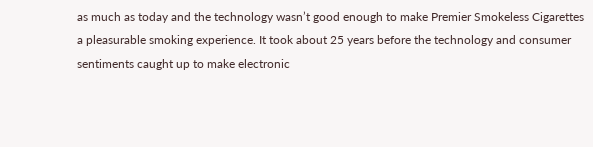as much as today and the technology wasn’t good enough to make Premier Smokeless Cigarettes a pleasurable smoking experience. It took about 25 years before the technology and consumer sentiments caught up to make electronic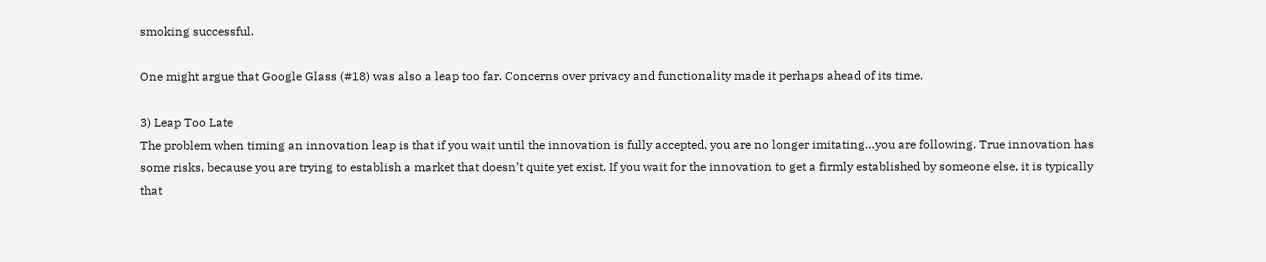smoking successful.

One might argue that Google Glass (#18) was also a leap too far. Concerns over privacy and functionality made it perhaps ahead of its time.

3) Leap Too Late
The problem when timing an innovation leap is that if you wait until the innovation is fully accepted, you are no longer imitating…you are following. True innovation has some risks, because you are trying to establish a market that doesn’t quite yet exist. If you wait for the innovation to get a firmly established by someone else, it is typically that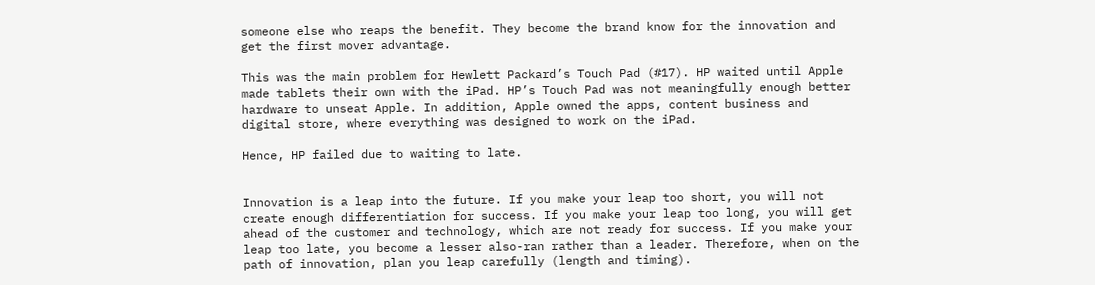someone else who reaps the benefit. They become the brand know for the innovation and get the first mover advantage.

This was the main problem for Hewlett Packard’s Touch Pad (#17). HP waited until Apple made tablets their own with the iPad. HP’s Touch Pad was not meaningfully enough better hardware to unseat Apple. In addition, Apple owned the apps, content business and digital store, where everything was designed to work on the iPad.

Hence, HP failed due to waiting to late.


Innovation is a leap into the future. If you make your leap too short, you will not create enough differentiation for success. If you make your leap too long, you will get ahead of the customer and technology, which are not ready for success. If you make your leap too late, you become a lesser also-ran rather than a leader. Therefore, when on the path of innovation, plan you leap carefully (length and timing).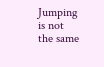Jumping is not the same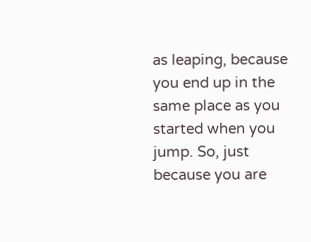as leaping, because you end up in the same place as you started when you jump. So, just because you are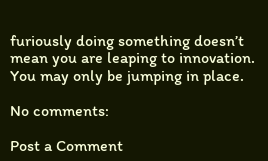furiously doing something doesn’t mean you are leaping to innovation. You may only be jumping in place.

No comments:

Post a Comment